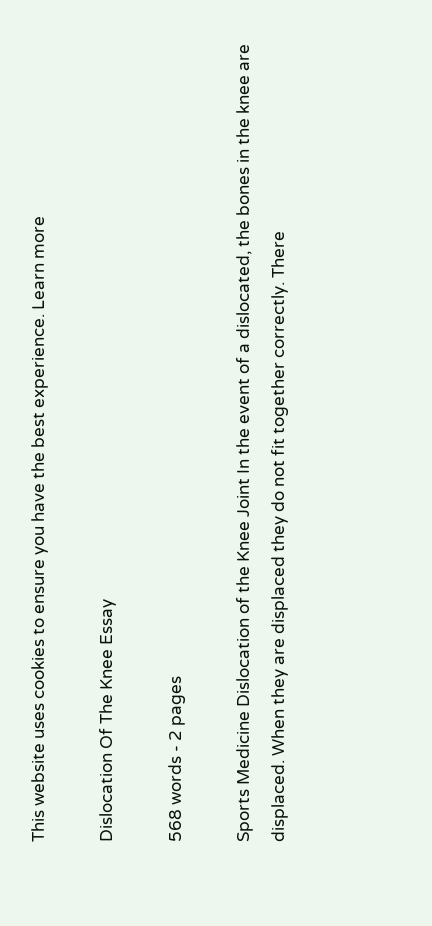This website uses cookies to ensure you have the best experience. Learn more

Dislocation Of The Knee Essay

568 words - 2 pages

Sports Medicine Dislocation of the Knee Joint In the event of a dislocated, the bones in the knee are displaced. When they are displaced they do not fit together correctly. There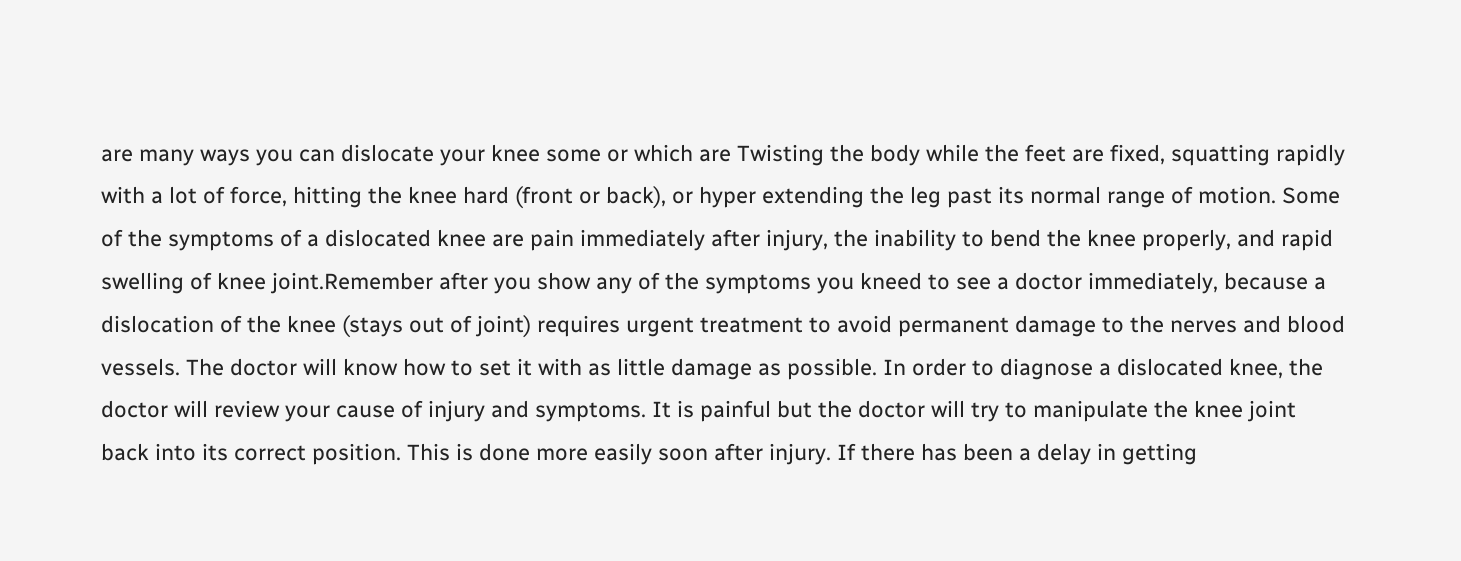are many ways you can dislocate your knee some or which are Twisting the body while the feet are fixed, squatting rapidly with a lot of force, hitting the knee hard (front or back), or hyper extending the leg past its normal range of motion. Some of the symptoms of a dislocated knee are pain immediately after injury, the inability to bend the knee properly, and rapid swelling of knee joint.Remember after you show any of the symptoms you kneed to see a doctor immediately, because a dislocation of the knee (stays out of joint) requires urgent treatment to avoid permanent damage to the nerves and blood vessels. The doctor will know how to set it with as little damage as possible. In order to diagnose a dislocated knee, the doctor will review your cause of injury and symptoms. It is painful but the doctor will try to manipulate the knee joint back into its correct position. This is done more easily soon after injury. If there has been a delay in getting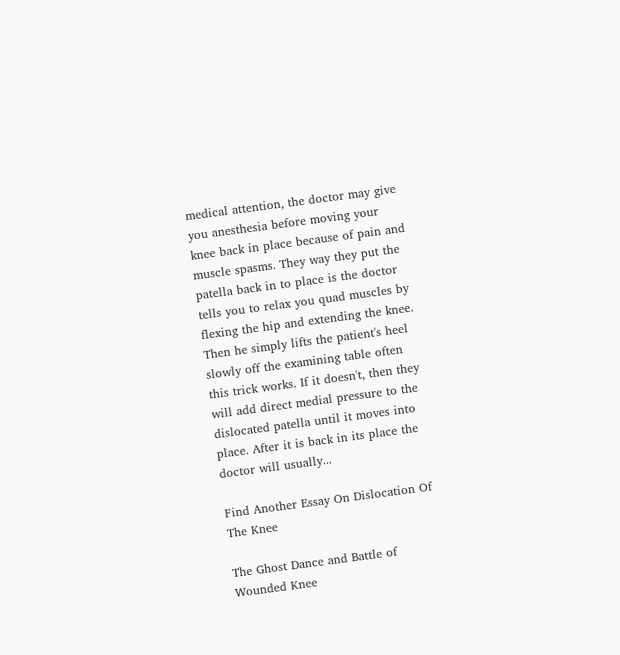medical attention, the doctor may give you anesthesia before moving your knee back in place because of pain and muscle spasms. They way they put the patella back in to place is the doctor tells you to relax you quad muscles by flexing the hip and extending the knee. Then he simply lifts the patient's heel slowly off the examining table often this trick works. If it doesn't, then they will add direct medial pressure to the dislocated patella until it moves into place. After it is back in its place the doctor will usually...

Find Another Essay On Dislocation Of The Knee

The Ghost Dance and Battle of Wounded Knee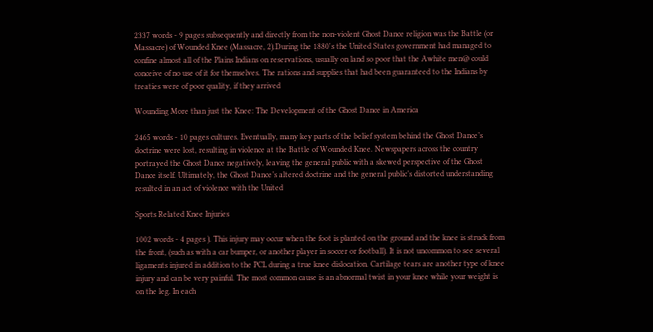2337 words - 9 pages subsequently and directly from the non-violent Ghost Dance religion was the Battle (or Massacre) of Wounded Knee (Massacre, 2).During the 1880's the United States government had managed to confine almost all of the Plains Indians on reservations, usually on land so poor that the Awhite men@ could conceive of no use of it for themselves. The rations and supplies that had been guaranteed to the Indians by treaties were of poor quality, if they arrived

Wounding More than just the Knee: The Development of the Ghost Dance in America

2465 words - 10 pages cultures. Eventually, many key parts of the belief system behind the Ghost Dance’s doctrine were lost, resulting in violence at the Battle of Wounded Knee. Newspapers across the country portrayed the Ghost Dance negatively, leaving the general public with a skewed perspective of the Ghost Dance itself. Ultimately, the Ghost Dance’s altered doctrine and the general public’s distorted understanding resulted in an act of violence with the United

Sports Related Knee Injuries

1002 words - 4 pages ). This injury may occur when the foot is planted on the ground and the knee is struck from the front, (such as with a car bumper, or another player in soccer or football). It is not uncommon to see several ligaments injured in addition to the PCL during a true knee dislocation. Cartilage tears are another type of knee injury and can be very painful. The most common cause is an abnormal twist in your knee while your weight is on the leg. In each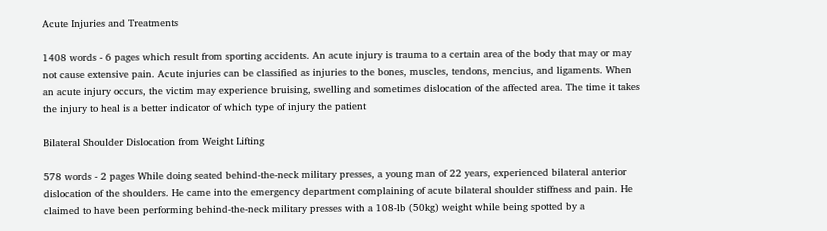Acute Injuries and Treatments

1408 words - 6 pages which result from sporting accidents. An acute injury is trauma to a certain area of the body that may or may not cause extensive pain. Acute injuries can be classified as injuries to the bones, muscles, tendons, mencius, and ligaments. When an acute injury occurs, the victim may experience bruising, swelling and sometimes dislocation of the affected area. The time it takes the injury to heal is a better indicator of which type of injury the patient

Bilateral Shoulder Dislocation from Weight Lifting

578 words - 2 pages While doing seated behind-the-neck military presses, a young man of 22 years, experienced bilateral anterior dislocation of the shoulders. He came into the emergency department complaining of acute bilateral shoulder stiffness and pain. He claimed to have been performing behind-the-neck military presses with a 108-lb (50kg) weight while being spotted by a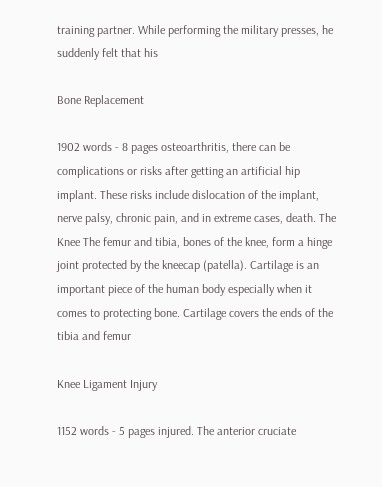training partner. While performing the military presses, he suddenly felt that his

Bone Replacement

1902 words - 8 pages osteoarthritis, there can be complications or risks after getting an artificial hip implant. These risks include dislocation of the implant, nerve palsy, chronic pain, and in extreme cases, death. The Knee The femur and tibia, bones of the knee, form a hinge joint protected by the kneecap (patella). Cartilage is an important piece of the human body especially when it comes to protecting bone. Cartilage covers the ends of the tibia and femur

Knee Ligament Injury

1152 words - 5 pages injured. The anterior cruciate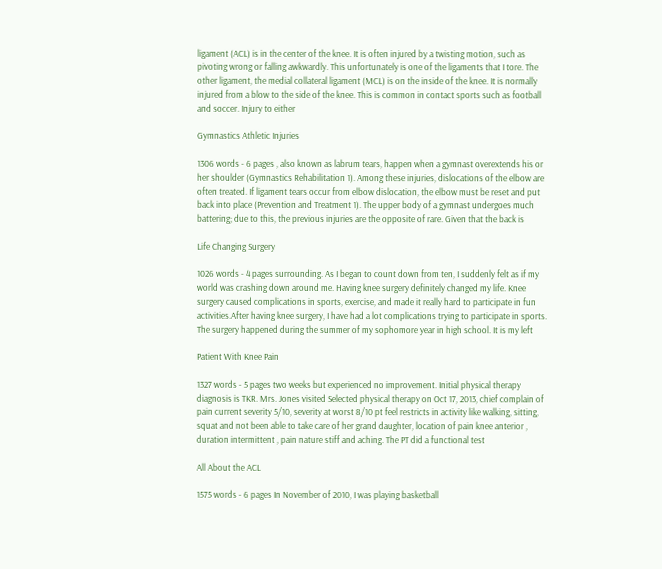ligament (ACL) is in the center of the knee. It is often injured by a twisting motion, such as pivoting wrong or falling awkwardly. This unfortunately is one of the ligaments that I tore. The other ligament, the medial collateral ligament (MCL) is on the inside of the knee. It is normally injured from a blow to the side of the knee. This is common in contact sports such as football and soccer. Injury to either

Gymnastics Athletic Injuries

1306 words - 6 pages , also known as labrum tears, happen when a gymnast overextends his or her shoulder (Gymnastics Rehabilitation 1). Among these injuries, dislocations of the elbow are often treated. If ligament tears occur from elbow dislocation, the elbow must be reset and put back into place (Prevention and Treatment 1). The upper body of a gymnast undergoes much battering; due to this, the previous injuries are the opposite of rare. Given that the back is

Life Changing Surgery

1026 words - 4 pages surrounding. As I began to count down from ten, I suddenly felt as if my world was crashing down around me. Having knee surgery definitely changed my life. Knee surgery caused complications in sports, exercise, and made it really hard to participate in fun activities.After having knee surgery, I have had a lot complications trying to participate in sports. The surgery happened during the summer of my sophomore year in high school. It is my left

Patient With Knee Pain

1327 words - 5 pages two weeks but experienced no improvement. Initial physical therapy diagnosis is TKR. Mrs. Jones visited Selected physical therapy on Oct 17, 2013, chief complain of pain current severity 5/10, severity at worst 8/10 pt feel restricts in activity like walking, sitting, squat and not been able to take care of her grand daughter, location of pain knee anterior , duration intermittent , pain nature stiff and aching. The PT did a functional test

All About the ACL

1575 words - 6 pages In November of 2010, I was playing basketball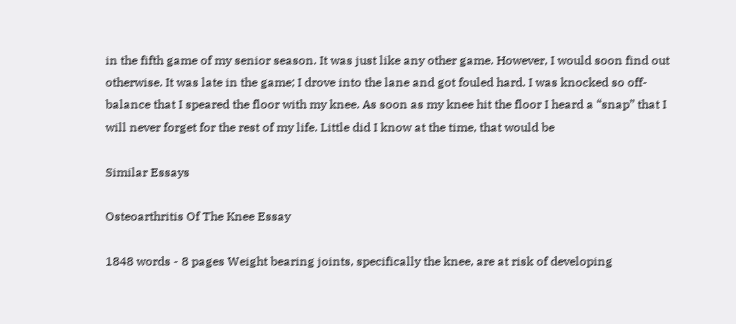in the fifth game of my senior season. It was just like any other game. However, I would soon find out otherwise. It was late in the game; I drove into the lane and got fouled hard. I was knocked so off-balance that I speared the floor with my knee. As soon as my knee hit the floor I heard a “snap” that I will never forget for the rest of my life. Little did I know at the time, that would be

Similar Essays

Osteoarthritis Of The Knee Essay

1848 words - 8 pages Weight bearing joints, specifically the knee, are at risk of developing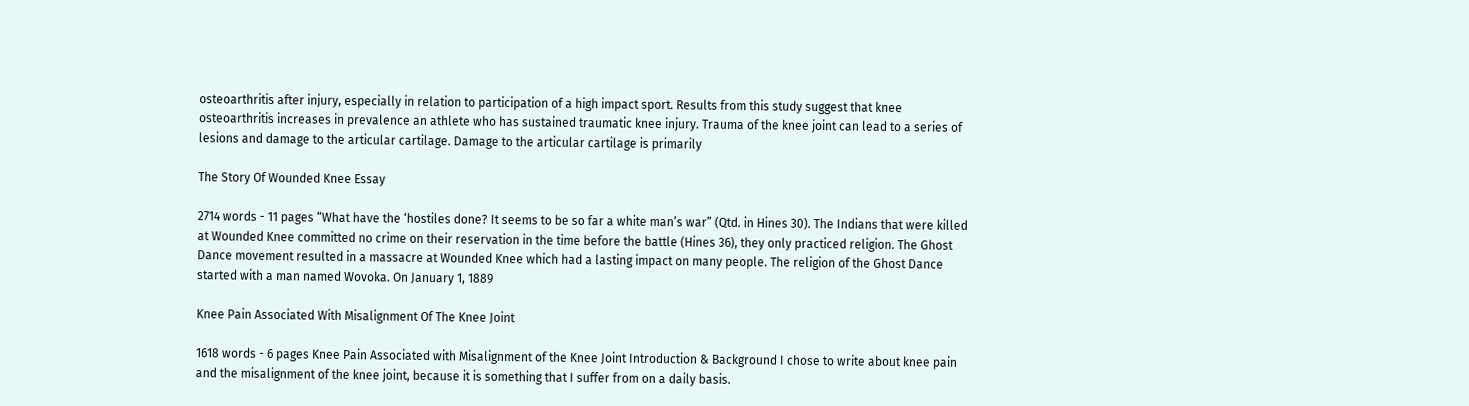osteoarthritis after injury, especially in relation to participation of a high impact sport. Results from this study suggest that knee osteoarthritis increases in prevalence an athlete who has sustained traumatic knee injury. Trauma of the knee joint can lead to a series of lesions and damage to the articular cartilage. Damage to the articular cartilage is primarily

The Story Of Wounded Knee Essay

2714 words - 11 pages “What have the ‘hostiles done? It seems to be so far a white man’s war” (Qtd. in Hines 30). The Indians that were killed at Wounded Knee committed no crime on their reservation in the time before the battle (Hines 36), they only practiced religion. The Ghost Dance movement resulted in a massacre at Wounded Knee which had a lasting impact on many people. The religion of the Ghost Dance started with a man named Wovoka. On January 1, 1889

Knee Pain Associated With Misalignment Of The Knee Joint

1618 words - 6 pages Knee Pain Associated with Misalignment of the Knee Joint Introduction & Background I chose to write about knee pain and the misalignment of the knee joint, because it is something that I suffer from on a daily basis.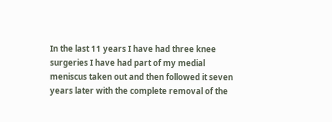In the last 11 years I have had three knee surgeries I have had part of my medial meniscus taken out and then followed it seven years later with the complete removal of the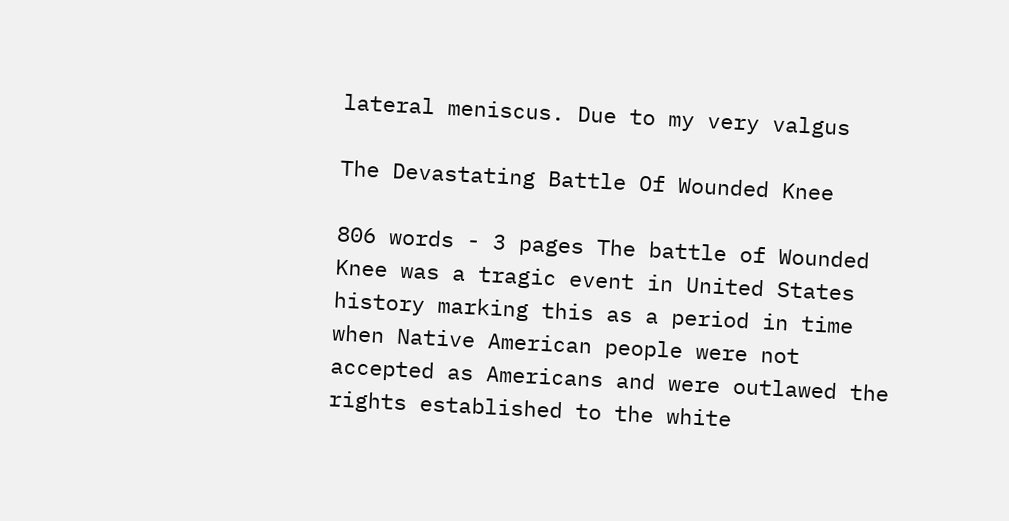lateral meniscus. Due to my very valgus

The Devastating Battle Of Wounded Knee

806 words - 3 pages The battle of Wounded Knee was a tragic event in United States history marking this as a period in time when Native American people were not accepted as Americans and were outlawed the rights established to the white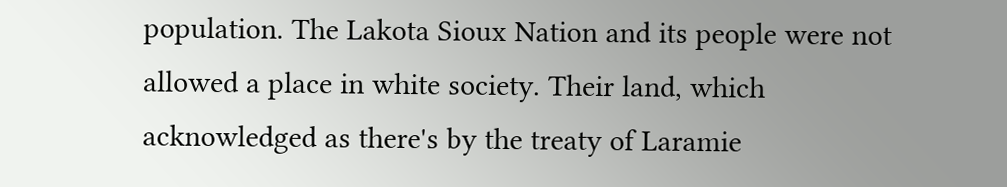population. The Lakota Sioux Nation and its people were not allowed a place in white society. Their land, which acknowledged as there's by the treaty of Laramie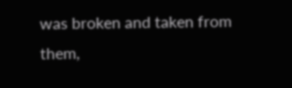was broken and taken from them,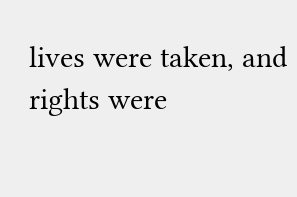lives were taken, and rights were